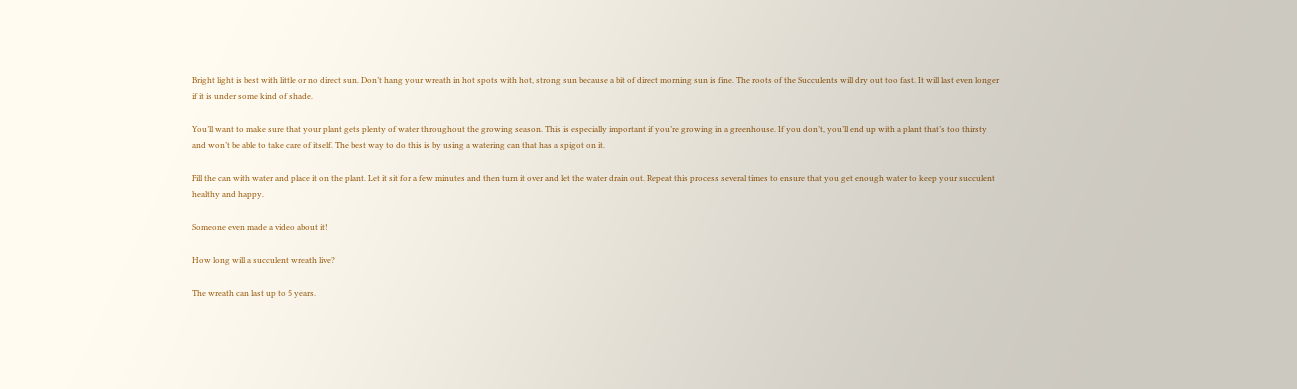Bright light is best with little or no direct sun. Don’t hang your wreath in hot spots with hot, strong sun because a bit of direct morning sun is fine. The roots of the Succulents will dry out too fast. It will last even longer if it is under some kind of shade.

You’ll want to make sure that your plant gets plenty of water throughout the growing season. This is especially important if you’re growing in a greenhouse. If you don’t, you’ll end up with a plant that’s too thirsty and won’t be able to take care of itself. The best way to do this is by using a watering can that has a spigot on it.

Fill the can with water and place it on the plant. Let it sit for a few minutes and then turn it over and let the water drain out. Repeat this process several times to ensure that you get enough water to keep your succulent healthy and happy.

Someone even made a video about it!

How long will a succulent wreath live?

The wreath can last up to 5 years.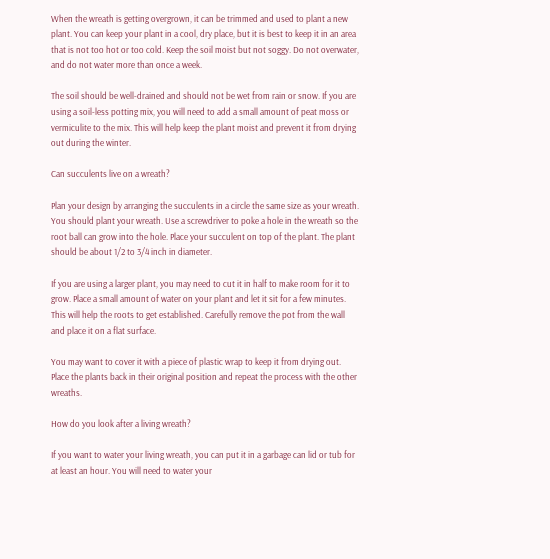When the wreath is getting overgrown, it can be trimmed and used to plant a new plant. You can keep your plant in a cool, dry place, but it is best to keep it in an area that is not too hot or too cold. Keep the soil moist but not soggy. Do not overwater, and do not water more than once a week.

The soil should be well-drained and should not be wet from rain or snow. If you are using a soil-less potting mix, you will need to add a small amount of peat moss or vermiculite to the mix. This will help keep the plant moist and prevent it from drying out during the winter.

Can succulents live on a wreath?

Plan your design by arranging the succulents in a circle the same size as your wreath. You should plant your wreath. Use a screwdriver to poke a hole in the wreath so the root ball can grow into the hole. Place your succulent on top of the plant. The plant should be about 1/2 to 3/4 inch in diameter.

If you are using a larger plant, you may need to cut it in half to make room for it to grow. Place a small amount of water on your plant and let it sit for a few minutes. This will help the roots to get established. Carefully remove the pot from the wall and place it on a flat surface.

You may want to cover it with a piece of plastic wrap to keep it from drying out. Place the plants back in their original position and repeat the process with the other wreaths.

How do you look after a living wreath?

If you want to water your living wreath, you can put it in a garbage can lid or tub for at least an hour. You will need to water your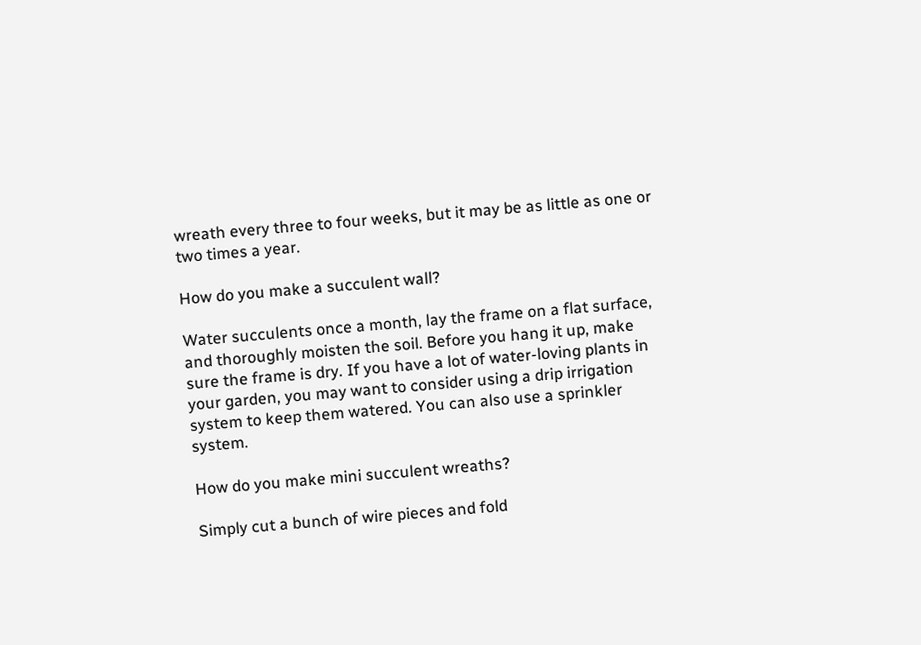wreath every three to four weeks, but it may be as little as one or two times a year.

How do you make a succulent wall?

Water succulents once a month, lay the frame on a flat surface, and thoroughly moisten the soil. Before you hang it up, make sure the frame is dry. If you have a lot of water-loving plants in your garden, you may want to consider using a drip irrigation system to keep them watered. You can also use a sprinkler system.

How do you make mini succulent wreaths?

Simply cut a bunch of wire pieces and fold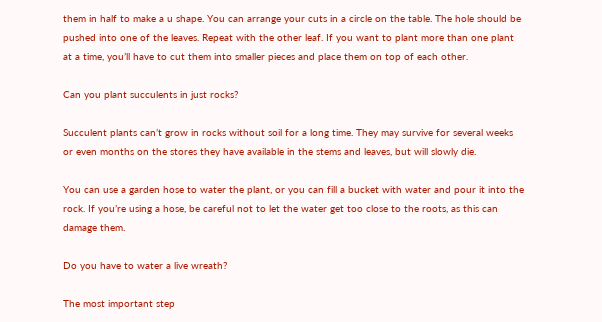them in half to make a u shape. You can arrange your cuts in a circle on the table. The hole should be pushed into one of the leaves. Repeat with the other leaf. If you want to plant more than one plant at a time, you’ll have to cut them into smaller pieces and place them on top of each other.

Can you plant succulents in just rocks?

Succulent plants can’t grow in rocks without soil for a long time. They may survive for several weeks or even months on the stores they have available in the stems and leaves, but will slowly die.

You can use a garden hose to water the plant, or you can fill a bucket with water and pour it into the rock. If you’re using a hose, be careful not to let the water get too close to the roots, as this can damage them.

Do you have to water a live wreath?

The most important step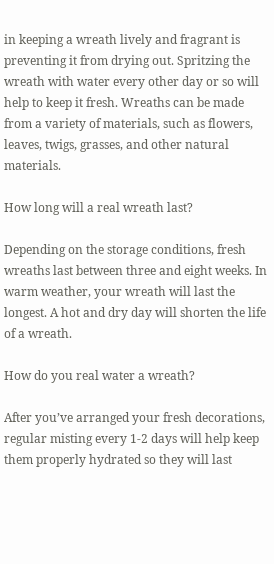in keeping a wreath lively and fragrant is preventing it from drying out. Spritzing the wreath with water every other day or so will help to keep it fresh. Wreaths can be made from a variety of materials, such as flowers, leaves, twigs, grasses, and other natural materials.

How long will a real wreath last?

Depending on the storage conditions, fresh wreaths last between three and eight weeks. In warm weather, your wreath will last the longest. A hot and dry day will shorten the life of a wreath.

How do you real water a wreath?

After you’ve arranged your fresh decorations, regular misting every 1-2 days will help keep them properly hydrated so they will last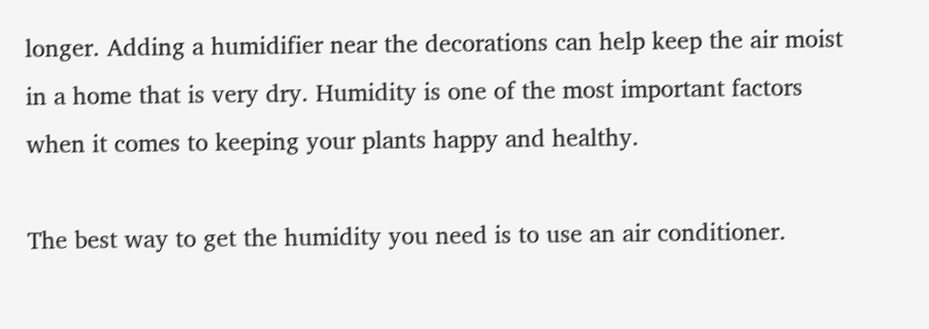longer. Adding a humidifier near the decorations can help keep the air moist in a home that is very dry. Humidity is one of the most important factors when it comes to keeping your plants happy and healthy.

The best way to get the humidity you need is to use an air conditioner.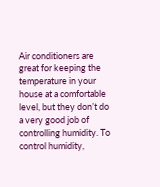Air conditioners are great for keeping the temperature in your house at a comfortable level, but they don’t do a very good job of controlling humidity. To control humidity,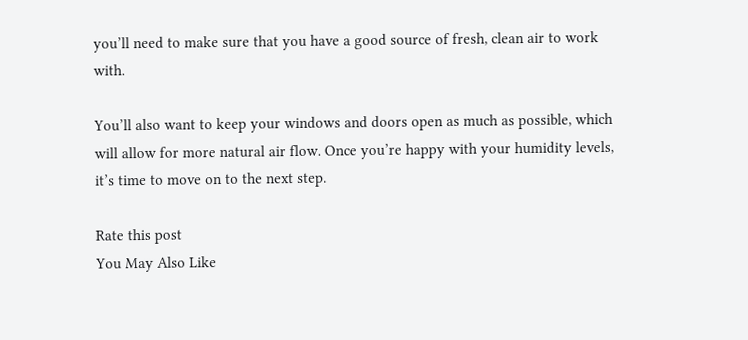you’ll need to make sure that you have a good source of fresh, clean air to work with.

You’ll also want to keep your windows and doors open as much as possible, which will allow for more natural air flow. Once you’re happy with your humidity levels, it’s time to move on to the next step.

Rate this post
You May Also Like